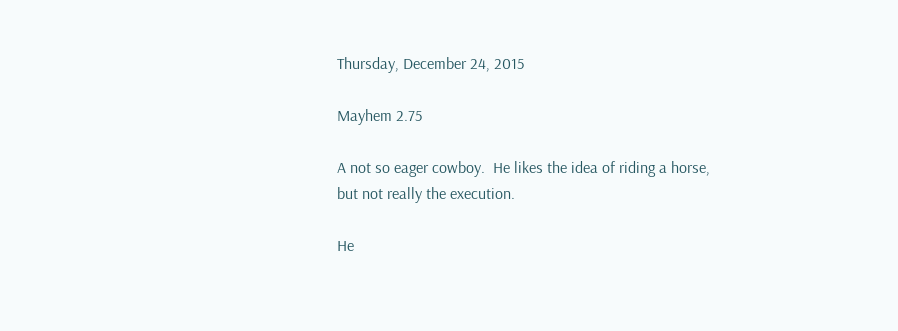Thursday, December 24, 2015

Mayhem 2.75

A not so eager cowboy.  He likes the idea of riding a horse, but not really the execution.

He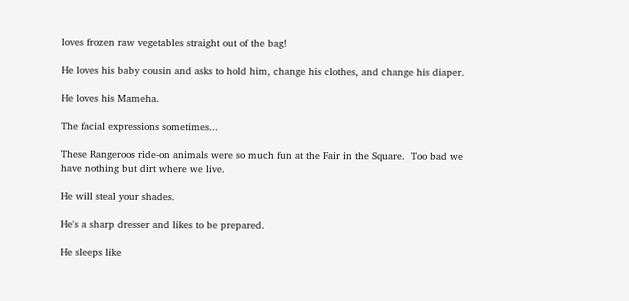loves frozen raw vegetables straight out of the bag!

He loves his baby cousin and asks to hold him, change his clothes, and change his diaper.

He loves his Mameha.

The facial expressions sometimes...

These Rangeroos ride-on animals were so much fun at the Fair in the Square.  Too bad we have nothing but dirt where we live.

He will steal your shades.

He's a sharp dresser and likes to be prepared.

He sleeps like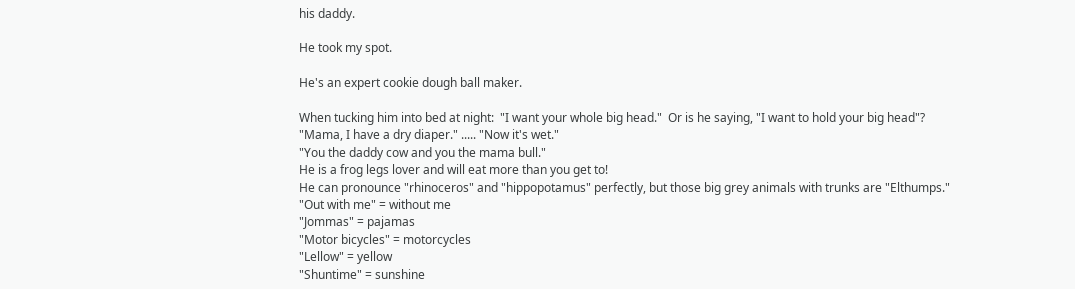his daddy.

He took my spot.

He's an expert cookie dough ball maker.

When tucking him into bed at night:  "I want your whole big head."  Or is he saying, "I want to hold your big head"?
"Mama, I have a dry diaper." ..... "Now it's wet."
"You the daddy cow and you the mama bull."
He is a frog legs lover and will eat more than you get to!
He can pronounce "rhinoceros" and "hippopotamus" perfectly, but those big grey animals with trunks are "Elthumps."
"Out with me" = without me
"Jommas" = pajamas
"Motor bicycles" = motorcycles
"Lellow" = yellow
"Shuntime" = sunshine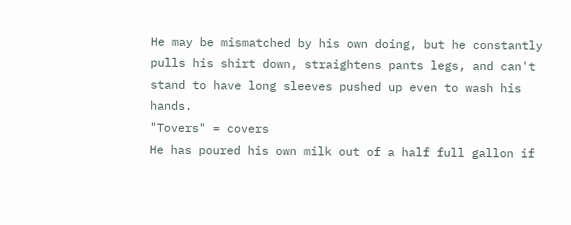He may be mismatched by his own doing, but he constantly pulls his shirt down, straightens pants legs, and can't stand to have long sleeves pushed up even to wash his hands.
"Tovers" = covers
He has poured his own milk out of a half full gallon if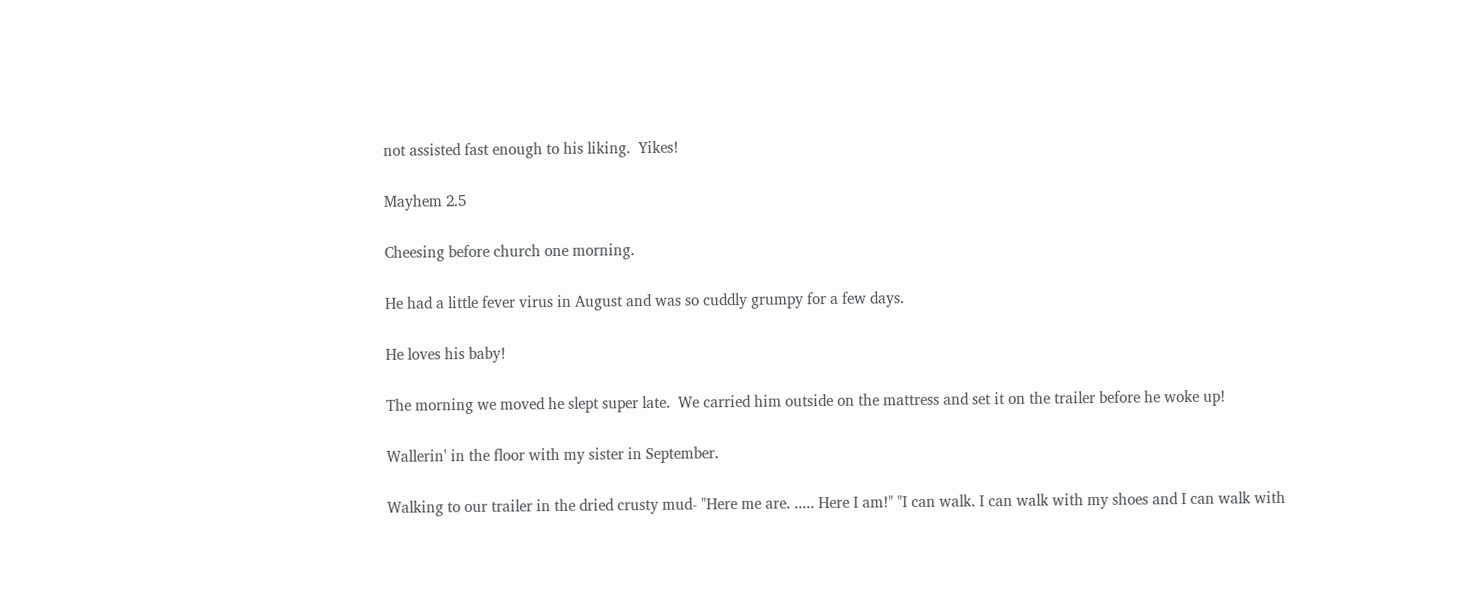not assisted fast enough to his liking.  Yikes!

Mayhem 2.5

Cheesing before church one morning.

He had a little fever virus in August and was so cuddly grumpy for a few days.

He loves his baby!

The morning we moved he slept super late.  We carried him outside on the mattress and set it on the trailer before he woke up!

Wallerin' in the floor with my sister in September.

Walking to our trailer in the dried crusty mud- "Here me are. ..... Here I am!" "I can walk. I can walk with my shoes and I can walk with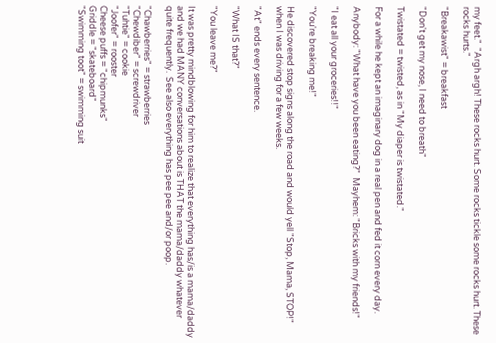my feet."  "Argh argh! These rocks hurt. Some rocks tickle some rocks hurt. These rocks hurts."

"Breakawist" = breakfast

"Don't get my nose, I need to breath"

Twistated = twisted, as in "My diaper is twistated."

For a while he kept an imaginary dog in a real pen and fed it corn every day.

Anybody: "What have you been eating?"  Mayhem: "Bricks with my friends!"

"I eat all your groceries!!"

"You're breaking me!"

He discovered stop signs along the road and would yell "Stop, Mama, STOP!" when I was driving for a few weeks.

"At" ends every sentence.

"What IS that?"

"You leave me?"

It was pretty mindblowing for him to realize that everything has/is a mama/daddy and we had MANY conversations about is THAT the mama/daddy whatever quite frequently.  See also everything has pee pee and/or poop.

"Chawberries" = strawberries
"Chewdiber" = screwdriver
"Tuhtie" = cookie
"Joofer" = rooster
Cheese puffs = "chipmunks"
Griddle = "skateboard"
"Swimming toot" = swimming suit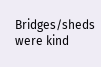Bridges/sheds were kind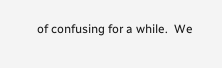of confusing for a while.  We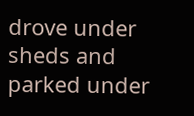drove under sheds and parked under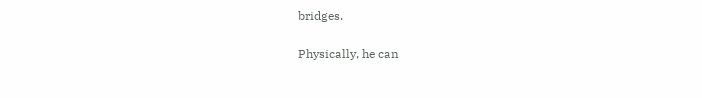bridges.

Physically, he can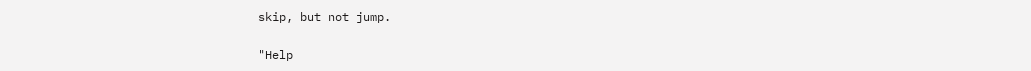skip, but not jump.

"Help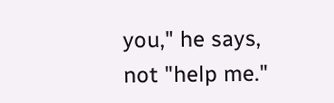you," he says, not "help me."